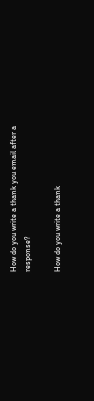How do you write a thank you email after a response?

How do you write a thank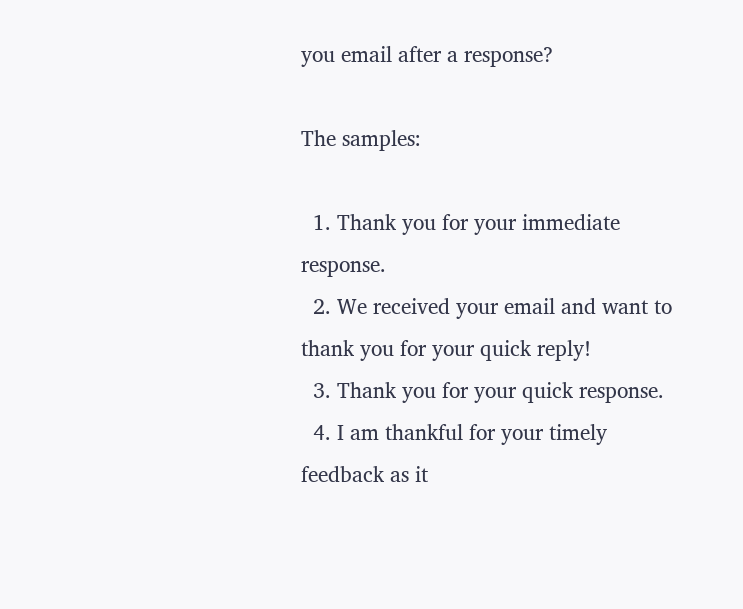you email after a response?

The samples:

  1. Thank you for your immediate response.
  2. We received your email and want to thank you for your quick reply!
  3. Thank you for your quick response.
  4. I am thankful for your timely feedback as it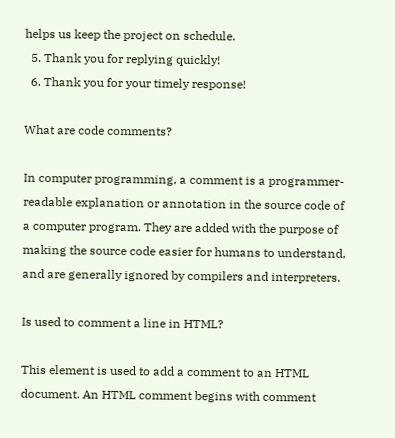helps us keep the project on schedule.
  5. Thank you for replying quickly!
  6. Thank you for your timely response!

What are code comments?

In computer programming, a comment is a programmer-readable explanation or annotation in the source code of a computer program. They are added with the purpose of making the source code easier for humans to understand, and are generally ignored by compilers and interpreters.

Is used to comment a line in HTML?

This element is used to add a comment to an HTML document. An HTML comment begins with comment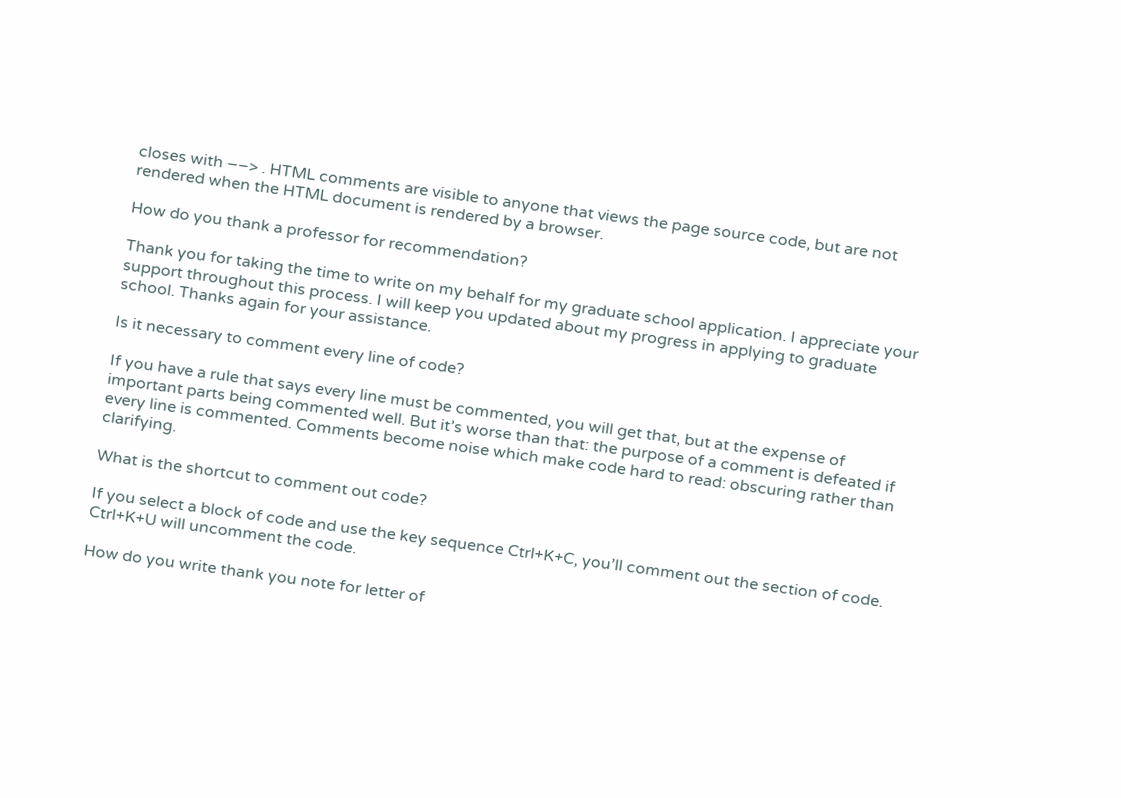closes with ––> . HTML comments are visible to anyone that views the page source code, but are not rendered when the HTML document is rendered by a browser.

How do you thank a professor for recommendation?

Thank you for taking the time to write on my behalf for my graduate school application. I appreciate your support throughout this process. I will keep you updated about my progress in applying to graduate school. Thanks again for your assistance.

Is it necessary to comment every line of code?

If you have a rule that says every line must be commented, you will get that, but at the expense of important parts being commented well. But it’s worse than that: the purpose of a comment is defeated if every line is commented. Comments become noise which make code hard to read: obscuring rather than clarifying.

What is the shortcut to comment out code?

If you select a block of code and use the key sequence Ctrl+K+C, you’ll comment out the section of code. Ctrl+K+U will uncomment the code.

How do you write thank you note for letter of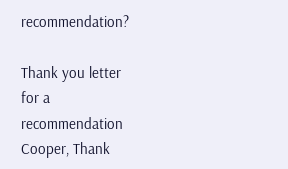recommendation?

Thank you letter for a recommendation Cooper, Thank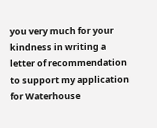you very much for your kindness in writing a letter of recommendation to support my application for Waterhouse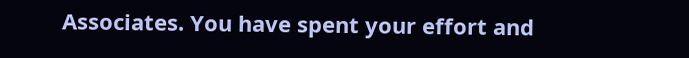Associates. You have spent your effort and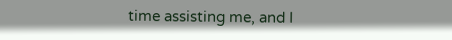time assisting me, and I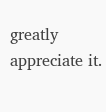greatly appreciate it.